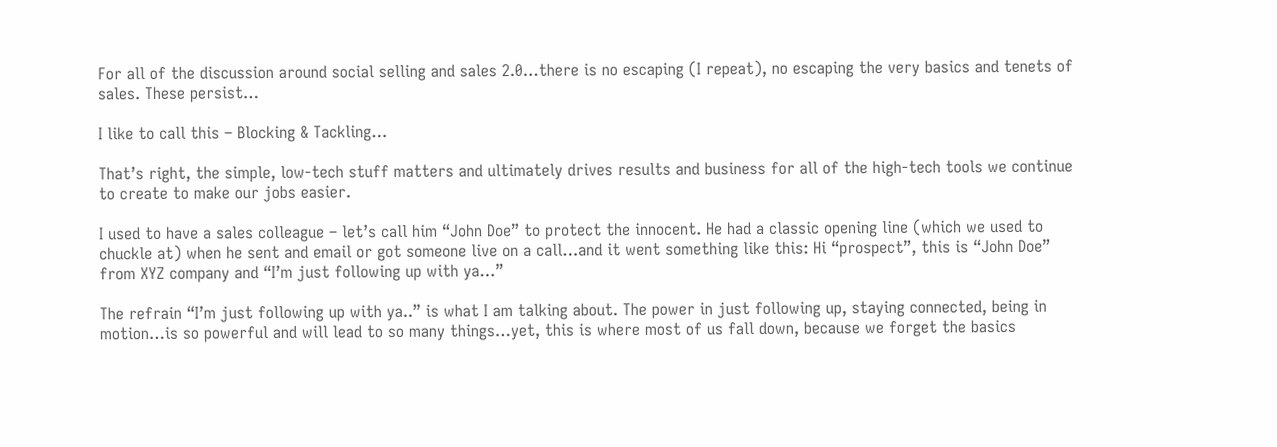For all of the discussion around social selling and sales 2.0…there is no escaping (I repeat), no escaping the very basics and tenets of sales. These persist…

I like to call this – Blocking & Tackling…

That’s right, the simple, low-tech stuff matters and ultimately drives results and business for all of the high-tech tools we continue to create to make our jobs easier.

I used to have a sales colleague – let’s call him “John Doe” to protect the innocent. He had a classic opening line (which we used to chuckle at) when he sent and email or got someone live on a call…and it went something like this: Hi “prospect”, this is “John Doe” from XYZ company and “I’m just following up with ya…”

The refrain “I’m just following up with ya..” is what I am talking about. The power in just following up, staying connected, being in motion…is so powerful and will lead to so many things…yet, this is where most of us fall down, because we forget the basics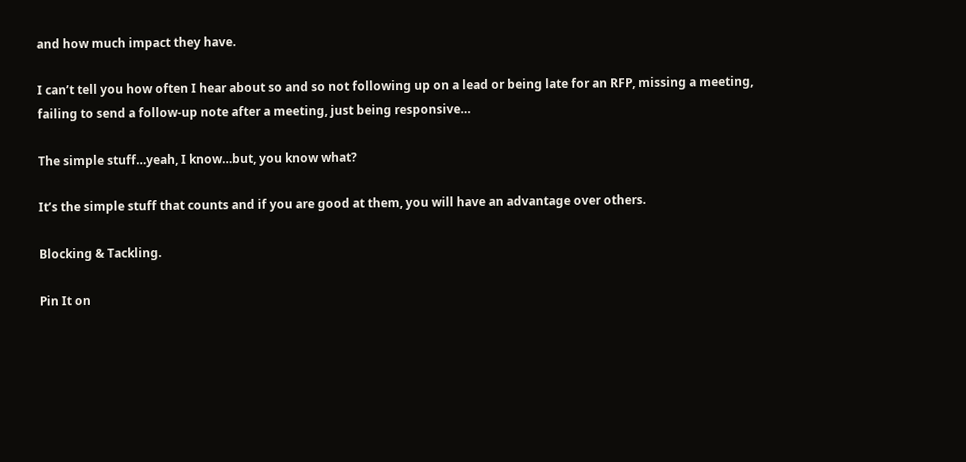and how much impact they have.

I can’t tell you how often I hear about so and so not following up on a lead or being late for an RFP, missing a meeting, failing to send a follow-up note after a meeting, just being responsive…

The simple stuff…yeah, I know…but, you know what?

It’s the simple stuff that counts and if you are good at them, you will have an advantage over others.

Blocking & Tackling.

Pin It on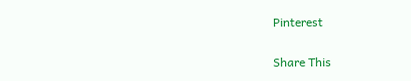Pinterest

Share This